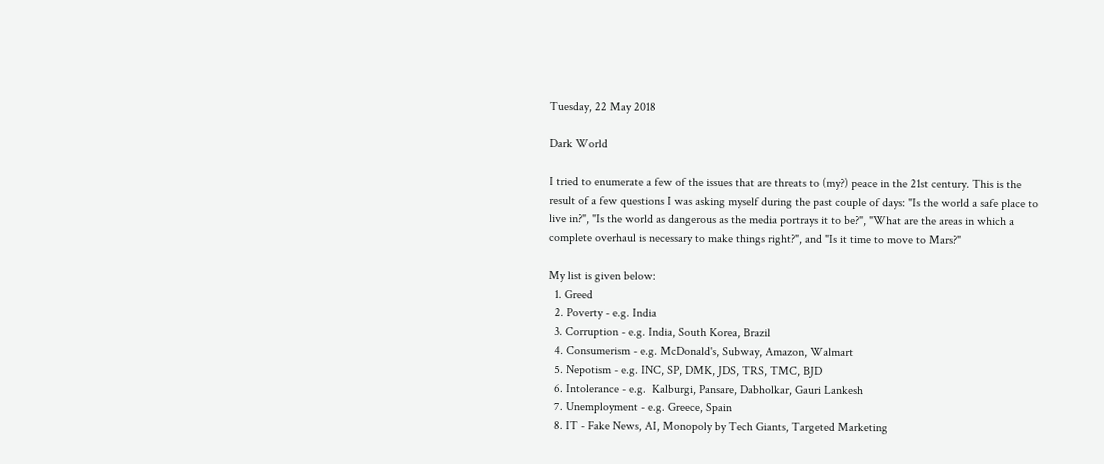Tuesday, 22 May 2018

Dark World

I tried to enumerate a few of the issues that are threats to (my?) peace in the 21st century. This is the result of a few questions I was asking myself during the past couple of days: "Is the world a safe place to live in?", "Is the world as dangerous as the media portrays it to be?", "What are the areas in which a complete overhaul is necessary to make things right?", and "Is it time to move to Mars?"

My list is given below:
  1. Greed
  2. Poverty - e.g. India
  3. Corruption - e.g. India, South Korea, Brazil
  4. Consumerism - e.g. McDonald's, Subway, Amazon, Walmart
  5. Nepotism - e.g. INC, SP, DMK, JDS, TRS, TMC, BJD
  6. Intolerance - e.g.  Kalburgi, Pansare, Dabholkar, Gauri Lankesh
  7. Unemployment - e.g. Greece, Spain
  8. IT - Fake News, AI, Monopoly by Tech Giants, Targeted Marketing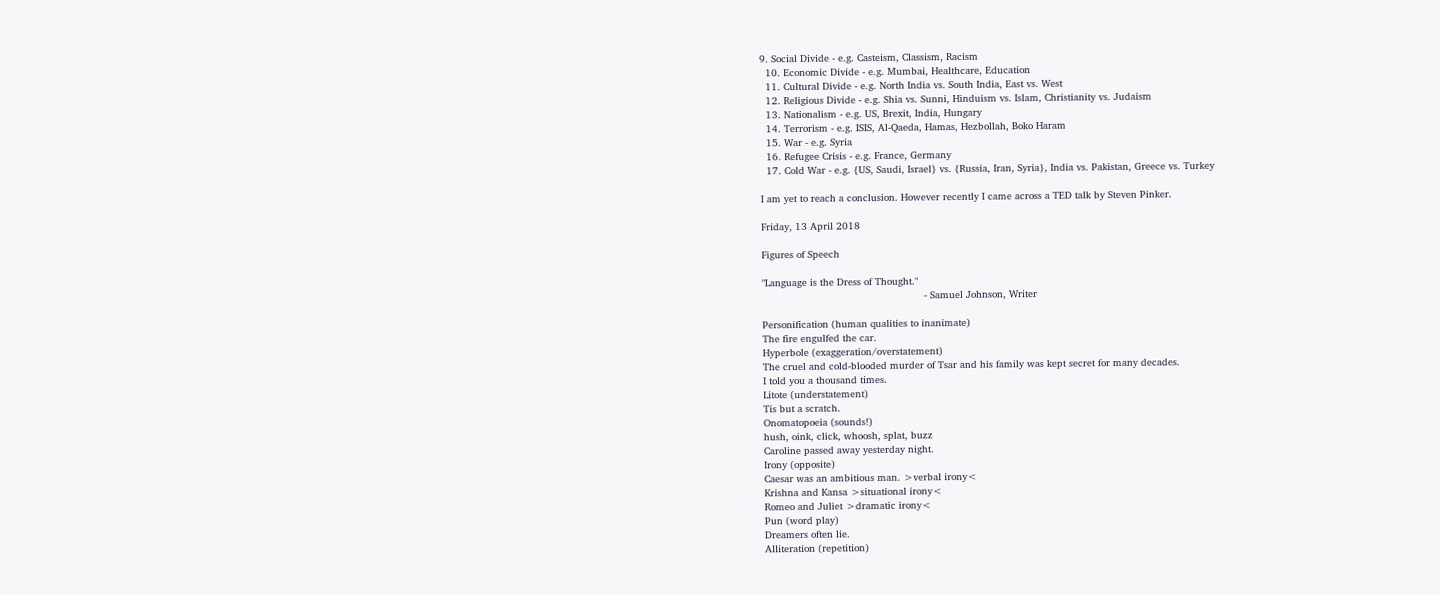9. Social Divide - e.g. Casteism, Classism, Racism
  10. Economic Divide - e.g. Mumbai, Healthcare, Education
  11. Cultural Divide - e.g. North India vs. South India, East vs. West
  12. Religious Divide - e.g. Shia vs. Sunni, Hinduism vs. Islam, Christianity vs. Judaism
  13. Nationalism - e.g. US, Brexit, India, Hungary
  14. Terrorism - e.g. ISIS, Al-Qaeda, Hamas, Hezbollah, Boko Haram
  15. War - e.g. Syria
  16. Refugee Crisis - e.g. France, Germany
  17. Cold War - e.g. {US, Saudi, Israel} vs. {Russia, Iran, Syria}, India vs. Pakistan, Greece vs. Turkey

I am yet to reach a conclusion. However recently I came across a TED talk by Steven Pinker.

Friday, 13 April 2018

Figures of Speech

"Language is the Dress of Thought."
                                                      - Samuel Johnson, Writer

Personification (human qualities to inanimate)
The fire engulfed the car.
Hyperbole (exaggeration/overstatement)
The cruel and cold-blooded murder of Tsar and his family was kept secret for many decades.
I told you a thousand times.
Litote (understatement)
Tis but a scratch.
Onomatopoeia (sounds!)
hush, oink, click, whoosh, splat, buzz
Caroline passed away yesterday night.
Irony (opposite)
Caesar was an ambitious man. >verbal irony<
Krishna and Kansa >situational irony<
Romeo and Juliet >dramatic irony<
Pun (word play)
Dreamers often lie.
Alliteration (repetition)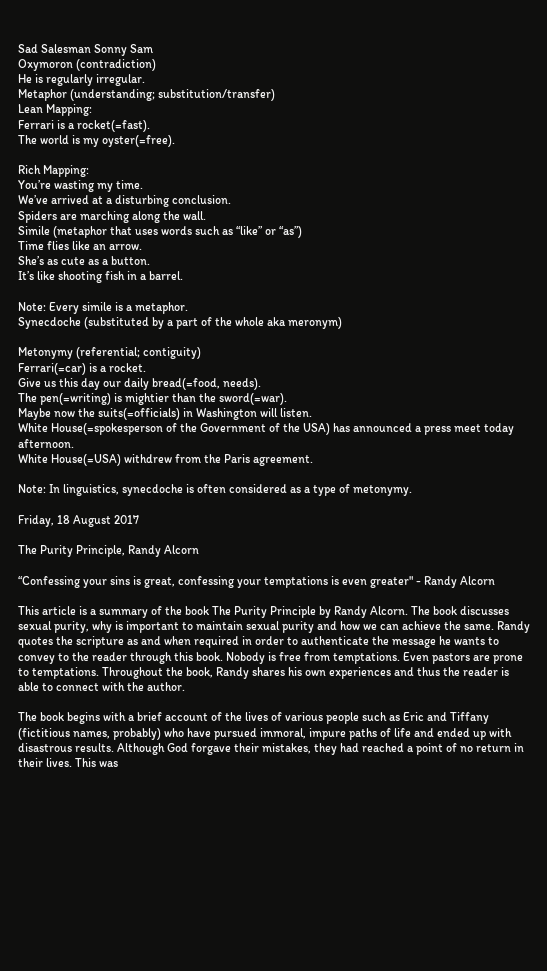Sad Salesman Sonny Sam
Oxymoron (contradiction)
He is regularly irregular.
Metaphor (understanding; substitution/transfer)
Lean Mapping:
Ferrari is a rocket(=fast).
The world is my oyster(=free).

Rich Mapping:
You’re wasting my time.
We’ve arrived at a disturbing conclusion.
Spiders are marching along the wall.
Simile (metaphor that uses words such as “like” or “as”)
Time flies like an arrow.
She’s as cute as a button.
It’s like shooting fish in a barrel.

Note: Every simile is a metaphor.
Synecdoche (substituted by a part of the whole aka meronym)

Metonymy (referential; contiguity)
Ferrari(=car) is a rocket.
Give us this day our daily bread(=food, needs).
The pen(=writing) is mightier than the sword(=war).
Maybe now the suits(=officials) in Washington will listen.
White House(=spokesperson of the Government of the USA) has announced a press meet today afternoon.
White House(=USA) withdrew from the Paris agreement.

Note: In linguistics, synecdoche is often considered as a type of metonymy.

Friday, 18 August 2017

The Purity Principle, Randy Alcorn

“Confessing your sins is great, confessing your temptations is even greater" - Randy Alcorn

This article is a summary of the book The Purity Principle by Randy Alcorn. The book discusses sexual purity, why is important to maintain sexual purity and how we can achieve the same. Randy quotes the scripture as and when required in order to authenticate the message he wants to convey to the reader through this book. Nobody is free from temptations. Even pastors are prone to temptations. Throughout the book, Randy shares his own experiences and thus the reader is able to connect with the author.

The book begins with a brief account of the lives of various people such as Eric and Tiffany (fictitious names, probably) who have pursued immoral, impure paths of life and ended up with disastrous results. Although God forgave their mistakes, they had reached a point of no return in their lives. This was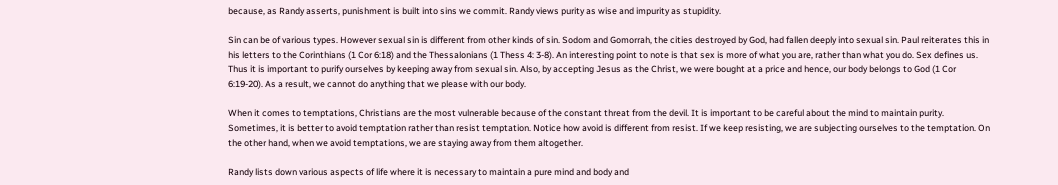because, as Randy asserts, punishment is built into sins we commit. Randy views purity as wise and impurity as stupidity.

Sin can be of various types. However sexual sin is different from other kinds of sin. Sodom and Gomorrah, the cities destroyed by God, had fallen deeply into sexual sin. Paul reiterates this in his letters to the Corinthians (1 Cor 6:18) and the Thessalonians (1 Thess 4: 3-8). An interesting point to note is that sex is more of what you are, rather than what you do. Sex defines us. Thus it is important to purify ourselves by keeping away from sexual sin. Also, by accepting Jesus as the Christ, we were bought at a price and hence, our body belongs to God (1 Cor 6:19-20). As a result, we cannot do anything that we please with our body.

When it comes to temptations, Christians are the most vulnerable because of the constant threat from the devil. It is important to be careful about the mind to maintain purity. Sometimes, it is better to avoid temptation rather than resist temptation. Notice how avoid is different from resist. If we keep resisting, we are subjecting ourselves to the temptation. On the other hand, when we avoid temptations, we are staying away from them altogether.

Randy lists down various aspects of life where it is necessary to maintain a pure mind and body and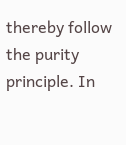thereby follow the purity principle. In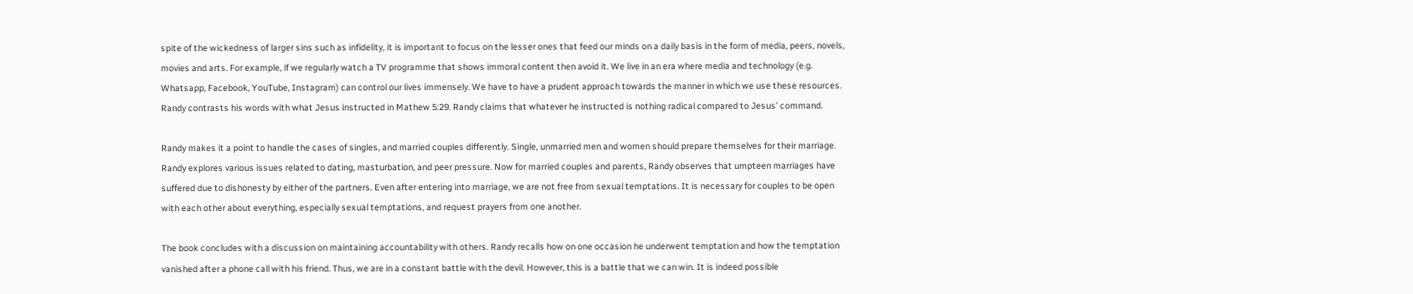spite of the wickedness of larger sins such as infidelity, it is important to focus on the lesser ones that feed our minds on a daily basis in the form of media, peers, novels, movies and arts. For example, if we regularly watch a TV programme that shows immoral content then avoid it. We live in an era where media and technology (e.g. Whatsapp, Facebook, YouTube, Instagram) can control our lives immensely. We have to have a prudent approach towards the manner in which we use these resources. Randy contrasts his words with what Jesus instructed in Mathew 5:29. Randy claims that whatever he instructed is nothing radical compared to Jesus’ command.

Randy makes it a point to handle the cases of singles, and married couples differently. Single, unmarried men and women should prepare themselves for their marriage. Randy explores various issues related to dating, masturbation, and peer pressure. Now for married couples and parents, Randy observes that umpteen marriages have suffered due to dishonesty by either of the partners. Even after entering into marriage, we are not free from sexual temptations. It is necessary for couples to be open with each other about everything, especially sexual temptations, and request prayers from one another.

The book concludes with a discussion on maintaining accountability with others. Randy recalls how on one occasion he underwent temptation and how the temptation vanished after a phone call with his friend. Thus, we are in a constant battle with the devil. However, this is a battle that we can win. It is indeed possible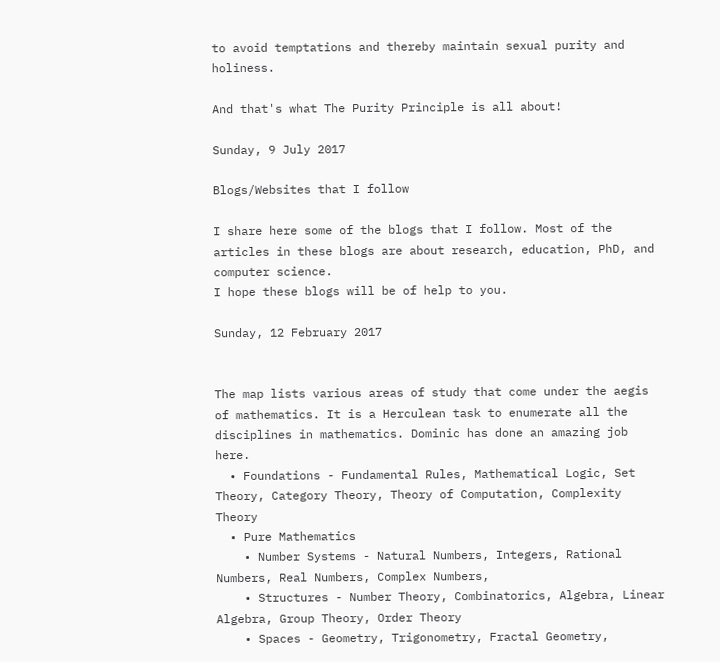to avoid temptations and thereby maintain sexual purity and holiness.

And that's what The Purity Principle is all about!

Sunday, 9 July 2017

Blogs/Websites that I follow

I share here some of the blogs that I follow. Most of the articles in these blogs are about research, education, PhD, and computer science.
I hope these blogs will be of help to you.

Sunday, 12 February 2017


The map lists various areas of study that come under the aegis of mathematics. It is a Herculean task to enumerate all the disciplines in mathematics. Dominic has done an amazing job here.
  • Foundations - Fundamental Rules, Mathematical Logic, Set Theory, Category Theory, Theory of Computation, Complexity Theory
  • Pure Mathematics
    • Number Systems - Natural Numbers, Integers, Rational Numbers, Real Numbers, Complex Numbers,
    • Structures - Number Theory, Combinatorics, Algebra, Linear Algebra, Group Theory, Order Theory
    • Spaces - Geometry, Trigonometry, Fractal Geometry,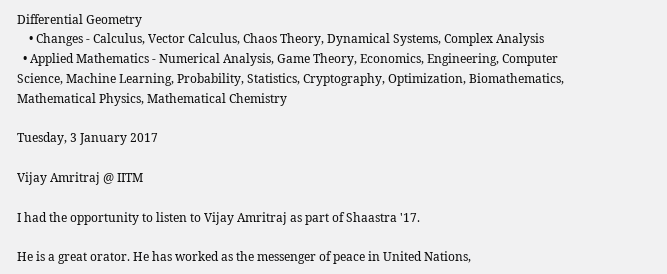Differential Geometry
    • Changes - Calculus, Vector Calculus, Chaos Theory, Dynamical Systems, Complex Analysis
  • Applied Mathematics - Numerical Analysis, Game Theory, Economics, Engineering, Computer Science, Machine Learning, Probability, Statistics, Cryptography, Optimization, Biomathematics, Mathematical Physics, Mathematical Chemistry

Tuesday, 3 January 2017

Vijay Amritraj @ IITM

I had the opportunity to listen to Vijay Amritraj as part of Shaastra '17.

He is a great orator. He has worked as the messenger of peace in United Nations,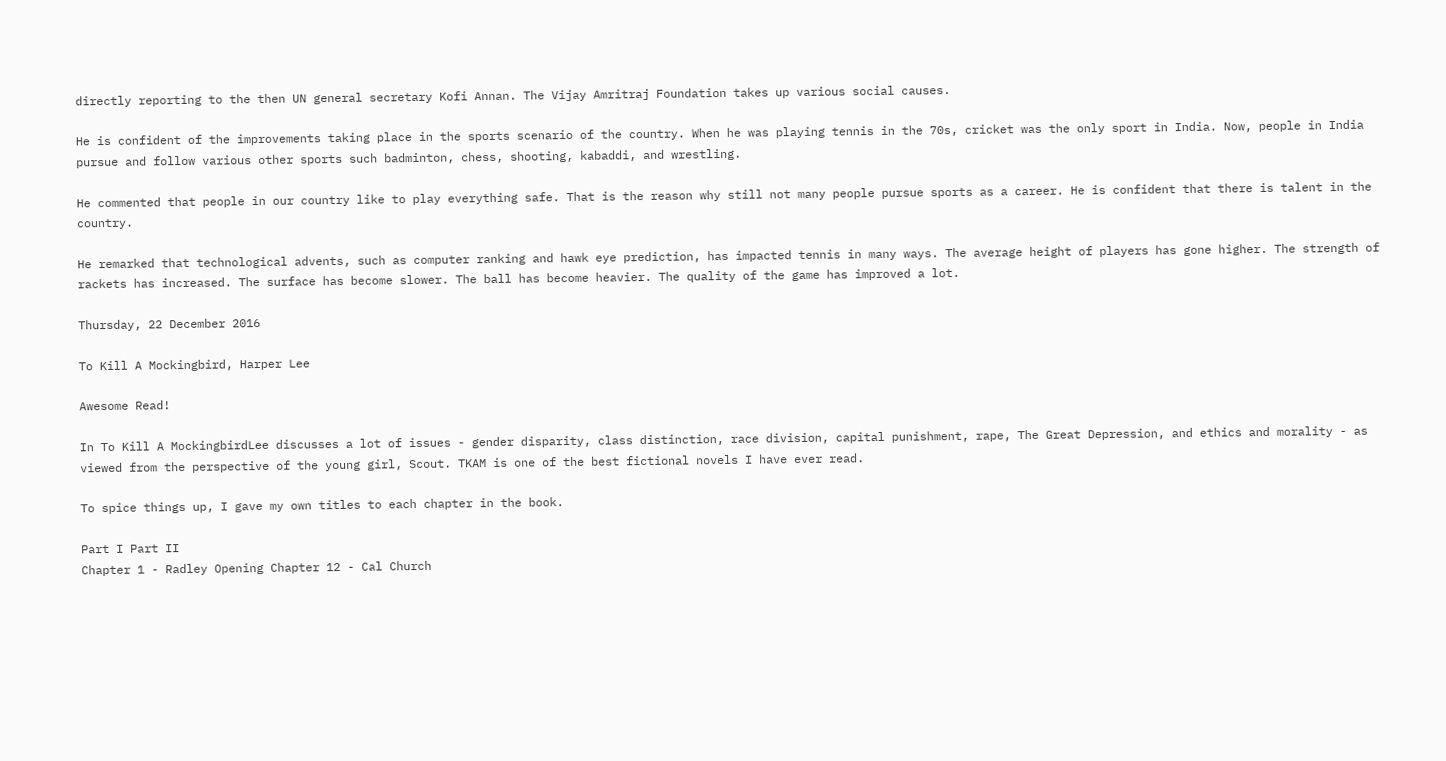directly reporting to the then UN general secretary Kofi Annan. The Vijay Amritraj Foundation takes up various social causes.

He is confident of the improvements taking place in the sports scenario of the country. When he was playing tennis in the 70s, cricket was the only sport in India. Now, people in India pursue and follow various other sports such badminton, chess, shooting, kabaddi, and wrestling.

He commented that people in our country like to play everything safe. That is the reason why still not many people pursue sports as a career. He is confident that there is talent in the country.

He remarked that technological advents, such as computer ranking and hawk eye prediction, has impacted tennis in many ways. The average height of players has gone higher. The strength of rackets has increased. The surface has become slower. The ball has become heavier. The quality of the game has improved a lot.

Thursday, 22 December 2016

To Kill A Mockingbird, Harper Lee

Awesome Read!

In To Kill A MockingbirdLee discusses a lot of issues - gender disparity, class distinction, race division, capital punishment, rape, The Great Depression, and ethics and morality - as viewed from the perspective of the young girl, Scout. TKAM is one of the best fictional novels I have ever read.

To spice things up, I gave my own titles to each chapter in the book.

Part I Part II
Chapter 1 - Radley Opening Chapter 12 - Cal Church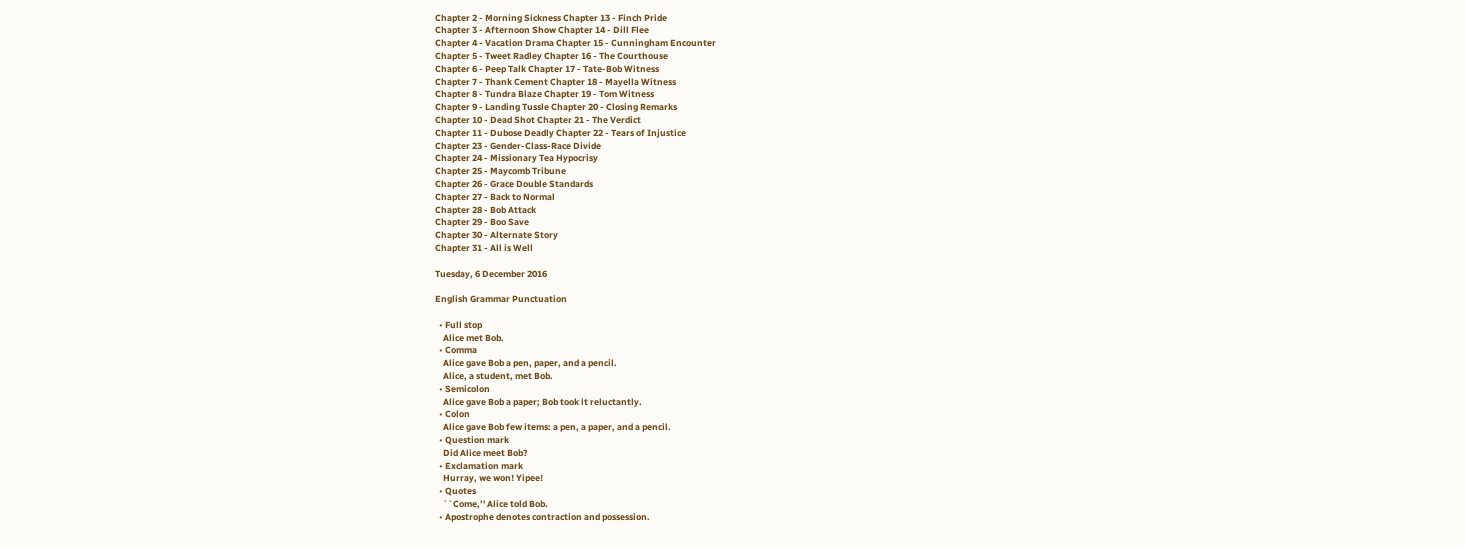Chapter 2 - Morning Sickness Chapter 13 - Finch Pride
Chapter 3 - Afternoon Show Chapter 14 - Dill Flee
Chapter 4 - Vacation Drama Chapter 15 - Cunningham Encounter
Chapter 5 - Tweet Radley Chapter 16 - The Courthouse
Chapter 6 - Peep Talk Chapter 17 - Tate-Bob Witness
Chapter 7 - Thank Cement Chapter 18 - Mayella Witness
Chapter 8 - Tundra Blaze Chapter 19 - Tom Witness
Chapter 9 - Landing Tussle Chapter 20 - Closing Remarks
Chapter 10 - Dead Shot Chapter 21 - The Verdict
Chapter 11 - Dubose Deadly Chapter 22 - Tears of Injustice
Chapter 23 - Gender-Class-Race Divide
Chapter 24 - Missionary Tea Hypocrisy
Chapter 25 - Maycomb Tribune
Chapter 26 - Grace Double Standards
Chapter 27 - Back to Normal
Chapter 28 - Bob Attack
Chapter 29 - Boo Save
Chapter 30 - Alternate Story
Chapter 31 - All is Well

Tuesday, 6 December 2016

English Grammar Punctuation

  • Full stop
    Alice met Bob.
  • Comma
    Alice gave Bob a pen, paper, and a pencil.
    Alice, a student, met Bob.
  • Semicolon
    Alice gave Bob a paper; Bob took it reluctantly.
  • Colon
    Alice gave Bob few items: a pen, a paper, and a pencil.
  • Question mark
    Did Alice meet Bob?
  • Exclamation mark
    Hurray, we won! Yipee!
  • Quotes
    ``Come,’' Alice told Bob.
  • Apostrophe denotes contraction and possession.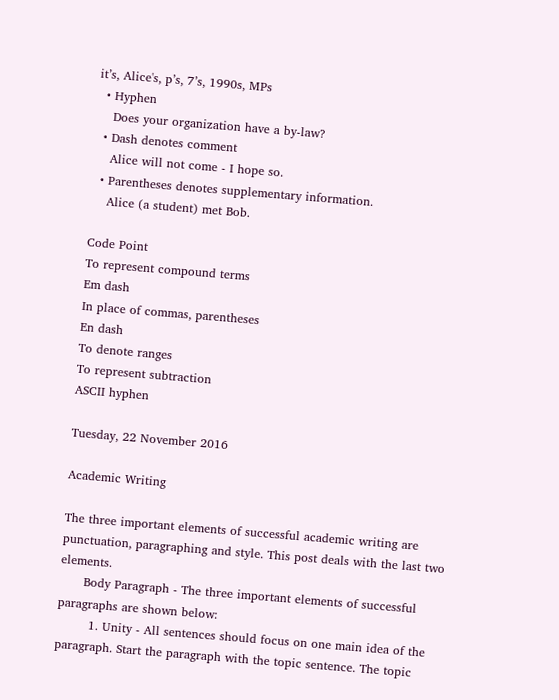it’s, Alice's, p’s, 7’s, 1990s, MPs
  • Hyphen
    Does your organization have a by-law?
  • Dash denotes comment
    Alice will not come - I hope so.
  • Parentheses denotes supplementary information.
    Alice (a student) met Bob.

Code Point
To represent compound terms
Em dash
In place of commas, parentheses
En dash
To denote ranges
To represent subtraction
ASCII hyphen

Tuesday, 22 November 2016

Academic Writing

The three important elements of successful academic writing are punctuation, paragraphing and style. This post deals with the last two elements.
      Body Paragraph - The three important elements of successful paragraphs are shown below:
        1. Unity - All sentences should focus on one main idea of the paragraph. Start the paragraph with the topic sentence. The topic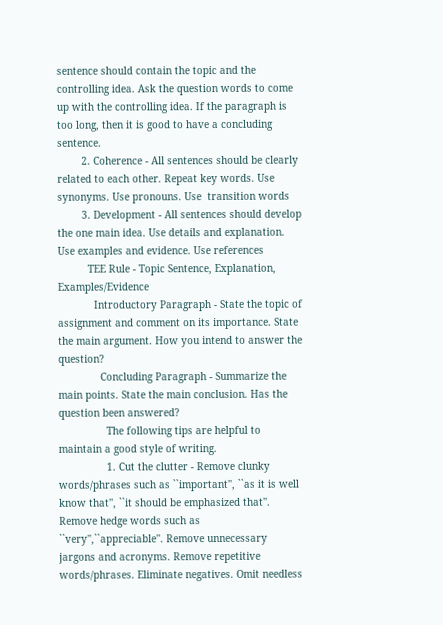sentence should contain the topic and the controlling idea. Ask the question words to come up with the controlling idea. If the paragraph is too long, then it is good to have a concluding sentence.
        2. Coherence - All sentences should be clearly related to each other. Repeat key words. Use synonyms. Use pronouns. Use  transition words
        3. Development - All sentences should develop the one main idea. Use details and explanation. Use examples and evidence. Use references
          TEE Rule - Topic Sentence, Explanation, Examples/Evidence
            Introductory Paragraph - State the topic of assignment and comment on its importance. State the main argument. How you intend to answer the question?
              Concluding Paragraph - Summarize the main points. State the main conclusion. Has the question been answered?
                The following tips are helpful to maintain a good style of writing.
                1. Cut the clutter - Remove clunky words/phrases such as ``important'', ``as it is well know that'', ``it should be emphasized that''. Remove hedge words such as  ``very'',``appreciable''. Remove unnecessary jargons and acronyms. Remove repetitive words/phrases. Eliminate negatives. Omit needless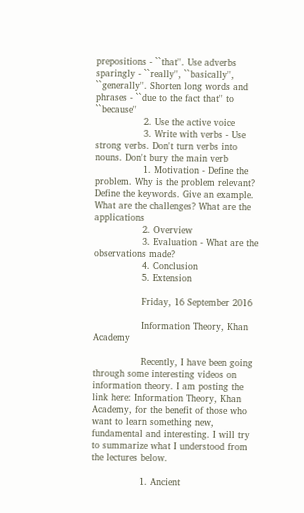prepositions - ``that''. Use adverbs sparingly - ``really'', ``basically'', ``generally''. Shorten long words and phrases - ``due to the fact that'' to ``because''
                2. Use the active voice
                3. Write with verbs - Use strong verbs. Don't turn verbs into nouns. Don't bury the main verb
                1. Motivation - Define the problem. Why is the problem relevant? Define the keywords. Give an example. What are the challenges? What are the applications
                2. Overview
                3. Evaluation - What are the observations made?
                4. Conclusion
                5. Extension

                Friday, 16 September 2016

                Information Theory, Khan Academy

                Recently, I have been going through some interesting videos on information theory. I am posting the link here: Information Theory, Khan Academy, for the benefit of those who want to learn something new, fundamental and interesting. I will try to summarize what I understood from the lectures below.

                1. Ancient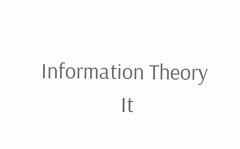Information Theory
                It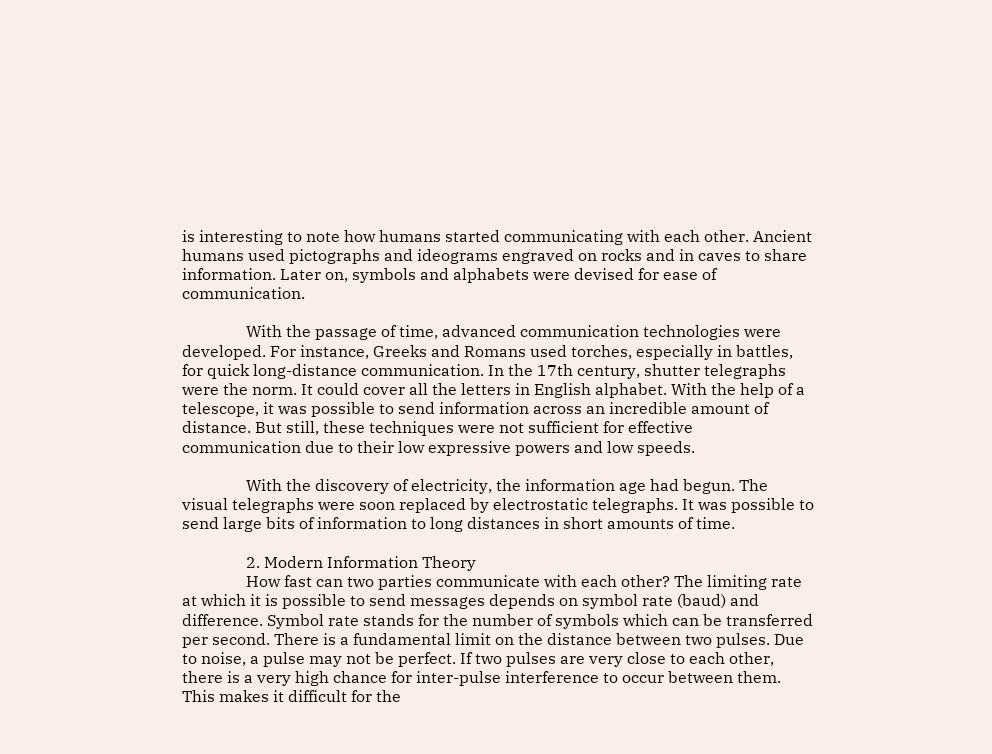is interesting to note how humans started communicating with each other. Ancient humans used pictographs and ideograms engraved on rocks and in caves to share information. Later on, symbols and alphabets were devised for ease of communication.

                With the passage of time, advanced communication technologies were developed. For instance, Greeks and Romans used torches, especially in battles, for quick long-distance communication. In the 17th century, shutter telegraphs were the norm. It could cover all the letters in English alphabet. With the help of a telescope, it was possible to send information across an incredible amount of distance. But still, these techniques were not sufficient for effective communication due to their low expressive powers and low speeds.

                With the discovery of electricity, the information age had begun. The visual telegraphs were soon replaced by electrostatic telegraphs. It was possible to send large bits of information to long distances in short amounts of time.

                2. Modern Information Theory
                How fast can two parties communicate with each other? The limiting rate at which it is possible to send messages depends on symbol rate (baud) and difference. Symbol rate stands for the number of symbols which can be transferred per second. There is a fundamental limit on the distance between two pulses. Due to noise, a pulse may not be perfect. If two pulses are very close to each other, there is a very high chance for inter-pulse interference to occur between them. This makes it difficult for the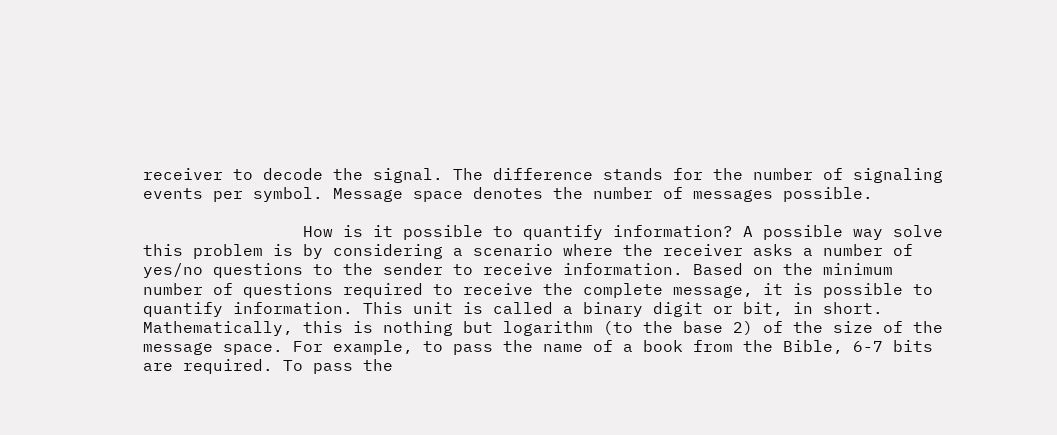receiver to decode the signal. The difference stands for the number of signaling events per symbol. Message space denotes the number of messages possible.

                How is it possible to quantify information? A possible way solve this problem is by considering a scenario where the receiver asks a number of yes/no questions to the sender to receive information. Based on the minimum number of questions required to receive the complete message, it is possible to quantify information. This unit is called a binary digit or bit, in short. Mathematically, this is nothing but logarithm (to the base 2) of the size of the message space. For example, to pass the name of a book from the Bible, 6-7 bits are required. To pass the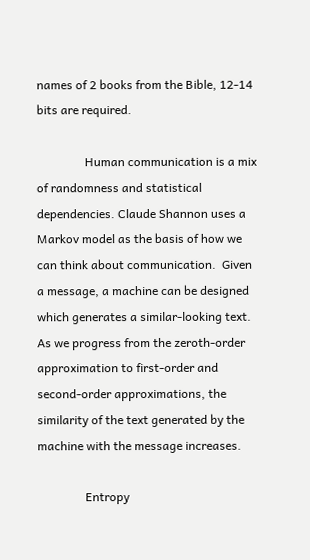names of 2 books from the Bible, 12-14 bits are required.

                Human communication is a mix of randomness and statistical dependencies. Claude Shannon uses a Markov model as the basis of how we can think about communication.  Given a message, a machine can be designed which generates a similar-looking text. As we progress from the zeroth-order approximation to first-order and second-order approximations, the similarity of the text generated by the machine with the message increases.

                Entropy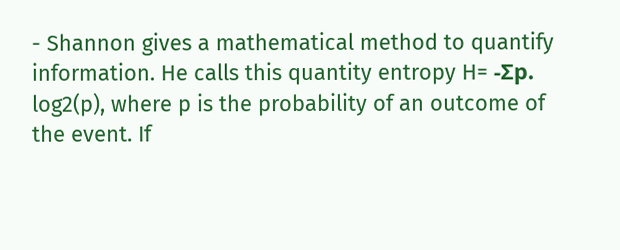- Shannon gives a mathematical method to quantify information. He calls this quantity entropy H= -Σp. log2(p), where p is the probability of an outcome of the event. If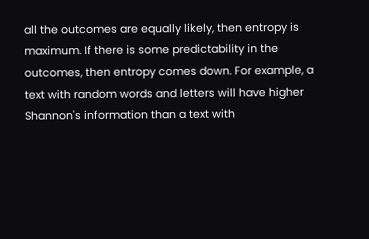all the outcomes are equally likely, then entropy is maximum. If there is some predictability in the outcomes, then entropy comes down. For example, a text with random words and letters will have higher Shannon's information than a text with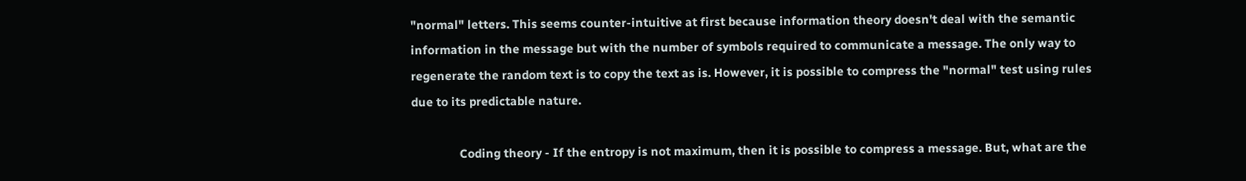"normal" letters. This seems counter-intuitive at first because information theory doesn't deal with the semantic information in the message but with the number of symbols required to communicate a message. The only way to regenerate the random text is to copy the text as is. However, it is possible to compress the "normal" test using rules due to its predictable nature.

                Coding theory - If the entropy is not maximum, then it is possible to compress a message. But, what are the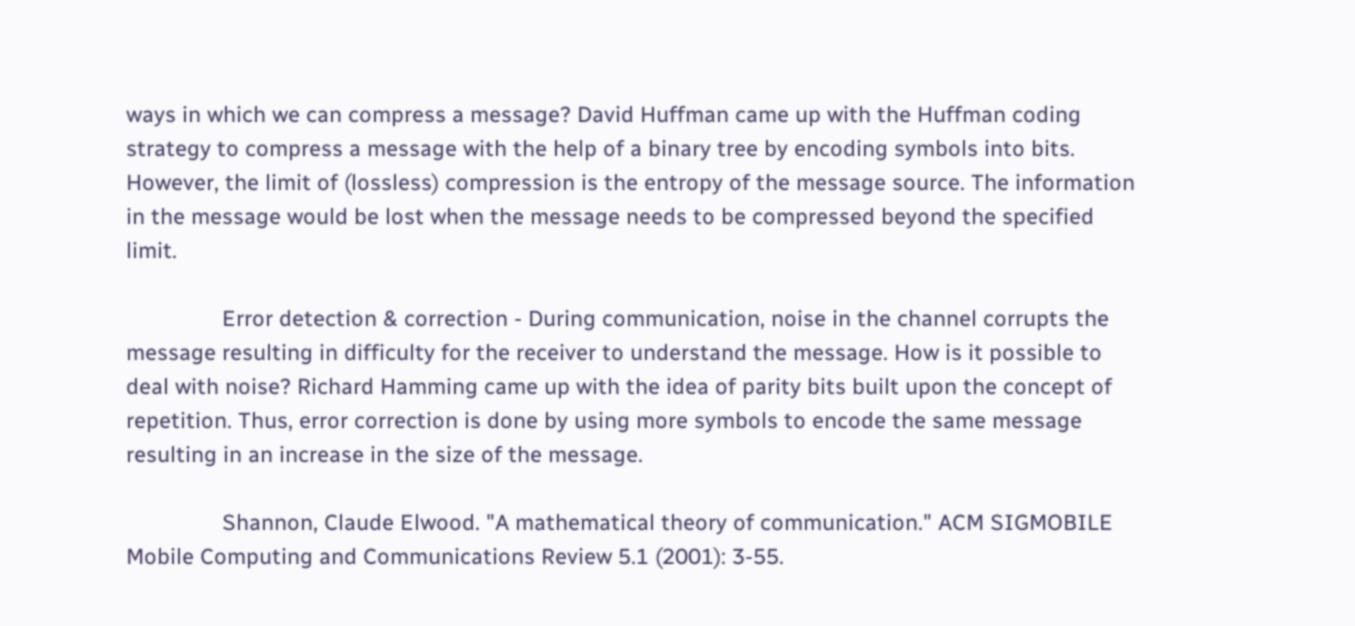ways in which we can compress a message? David Huffman came up with the Huffman coding strategy to compress a message with the help of a binary tree by encoding symbols into bits. However, the limit of (lossless) compression is the entropy of the message source. The information in the message would be lost when the message needs to be compressed beyond the specified limit.

                Error detection & correction - During communication, noise in the channel corrupts the message resulting in difficulty for the receiver to understand the message. How is it possible to deal with noise? Richard Hamming came up with the idea of parity bits built upon the concept of repetition. Thus, error correction is done by using more symbols to encode the same message resulting in an increase in the size of the message.

                Shannon, Claude Elwood. "A mathematical theory of communication." ACM SIGMOBILE Mobile Computing and Communications Review 5.1 (2001): 3-55.